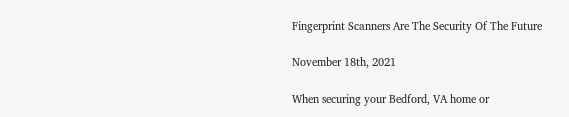Fingerprint Scanners Are The Security Of The Future

November 18th, 2021

When securing your Bedford, VA home or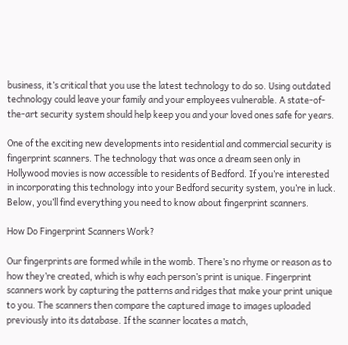business, it’s critical that you use the latest technology to do so. Using outdated technology could leave your family and your employees vulnerable. A state-of-the-art security system should help keep you and your loved ones safe for years.

One of the exciting new developments into residential and commercial security is fingerprint scanners. The technology that was once a dream seen only in Hollywood movies is now accessible to residents of Bedford. If you’re interested in incorporating this technology into your Bedford security system, you’re in luck. Below, you’ll find everything you need to know about fingerprint scanners.

How Do Fingerprint Scanners Work?

Our fingerprints are formed while in the womb. There’s no rhyme or reason as to how they’re created, which is why each person’s print is unique. Fingerprint scanners work by capturing the patterns and ridges that make your print unique to you. The scanners then compare the captured image to images uploaded previously into its database. If the scanner locates a match,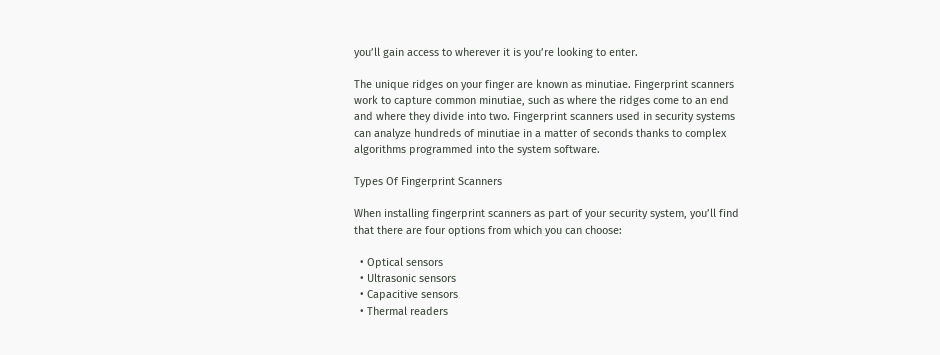you’ll gain access to wherever it is you’re looking to enter.

The unique ridges on your finger are known as minutiae. Fingerprint scanners work to capture common minutiae, such as where the ridges come to an end and where they divide into two. Fingerprint scanners used in security systems can analyze hundreds of minutiae in a matter of seconds thanks to complex algorithms programmed into the system software.

Types Of Fingerprint Scanners

When installing fingerprint scanners as part of your security system, you’ll find that there are four options from which you can choose:

  • Optical sensors
  • Ultrasonic sensors
  • Capacitive sensors
  • Thermal readers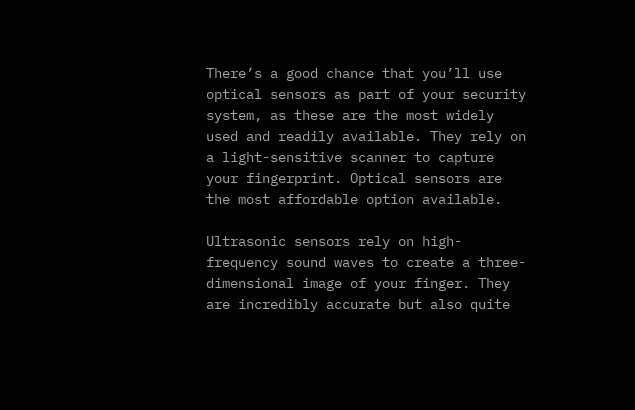There’s a good chance that you’ll use optical sensors as part of your security system, as these are the most widely used and readily available. They rely on a light-sensitive scanner to capture your fingerprint. Optical sensors are the most affordable option available.

Ultrasonic sensors rely on high-frequency sound waves to create a three-dimensional image of your finger. They are incredibly accurate but also quite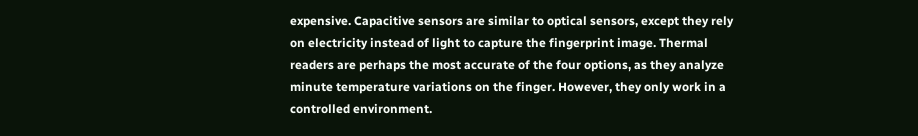expensive. Capacitive sensors are similar to optical sensors, except they rely on electricity instead of light to capture the fingerprint image. Thermal readers are perhaps the most accurate of the four options, as they analyze minute temperature variations on the finger. However, they only work in a controlled environment.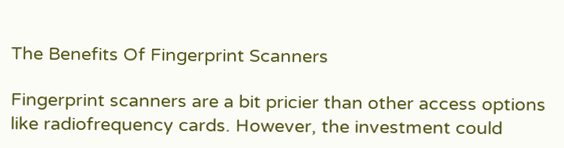The Benefits Of Fingerprint Scanners

Fingerprint scanners are a bit pricier than other access options like radiofrequency cards. However, the investment could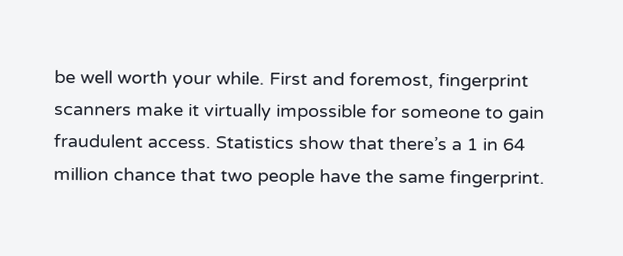be well worth your while. First and foremost, fingerprint scanners make it virtually impossible for someone to gain fraudulent access. Statistics show that there’s a 1 in 64 million chance that two people have the same fingerprint.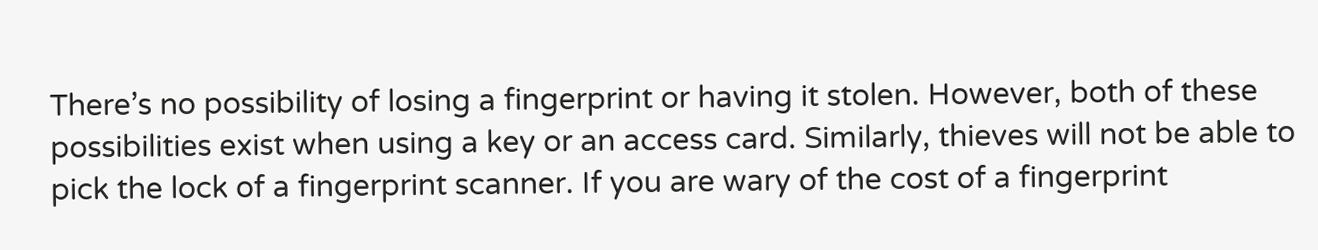There’s no possibility of losing a fingerprint or having it stolen. However, both of these possibilities exist when using a key or an access card. Similarly, thieves will not be able to pick the lock of a fingerprint scanner. If you are wary of the cost of a fingerprint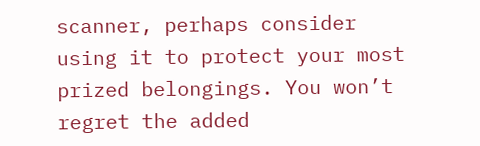scanner, perhaps consider using it to protect your most prized belongings. You won’t regret the added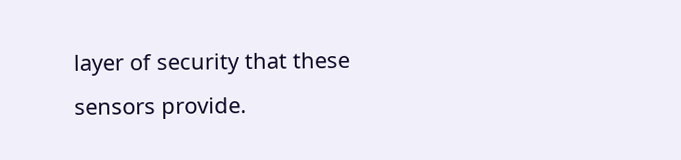layer of security that these sensors provide.